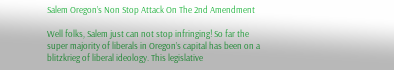Salem Oregon’s Non Stop Attack On The 2nd Amendment

Well folks, Salem just can not stop infringing! So far the super majority of liberals in Oregon’s capital has been on a blitzkrieg of liberal ideology. This legislative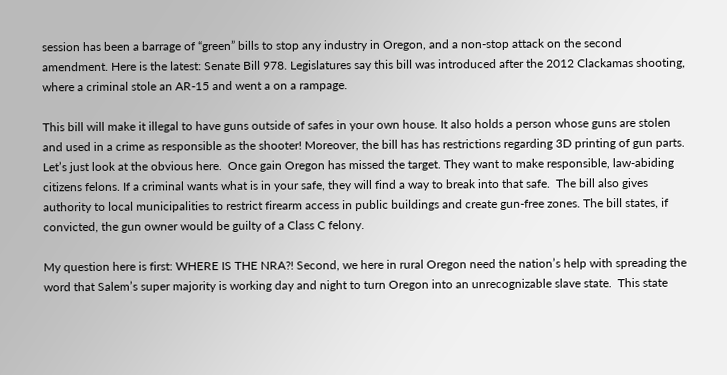session has been a barrage of “green” bills to stop any industry in Oregon, and a non-stop attack on the second amendment. Here is the latest: Senate Bill 978. Legislatures say this bill was introduced after the 2012 Clackamas shooting, where a criminal stole an AR-15 and went a on a rampage.

This bill will make it illegal to have guns outside of safes in your own house. It also holds a person whose guns are stolen and used in a crime as responsible as the shooter! Moreover, the bill has has restrictions regarding 3D printing of gun parts. Let’s just look at the obvious here.  Once gain Oregon has missed the target. They want to make responsible, law-abiding citizens felons. If a criminal wants what is in your safe, they will find a way to break into that safe.  The bill also gives authority to local municipalities to restrict firearm access in public buildings and create gun-free zones. The bill states, if convicted, the gun owner would be guilty of a Class C felony.

My question here is first: WHERE IS THE NRA?! Second, we here in rural Oregon need the nation’s help with spreading the word that Salem’s super majority is working day and night to turn Oregon into an unrecognizable slave state.  This state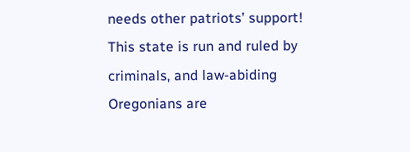needs other patriots’ support! This state is run and ruled by criminals, and law-abiding Oregonians are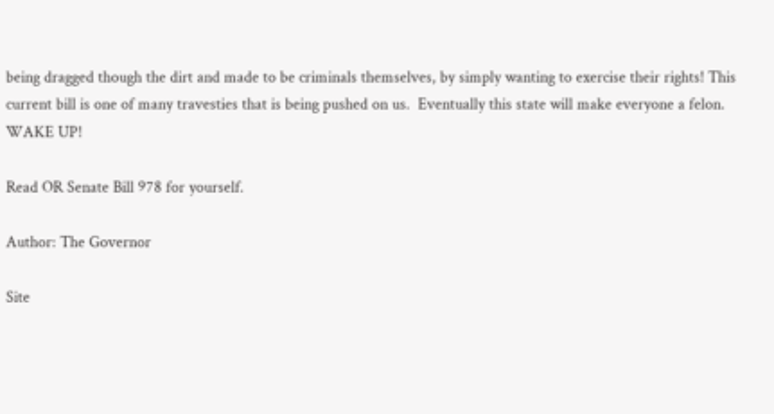being dragged though the dirt and made to be criminals themselves, by simply wanting to exercise their rights! This current bill is one of many travesties that is being pushed on us.  Eventually this state will make everyone a felon.  WAKE UP!

Read OR Senate Bill 978 for yourself.

Author: The Governor

Site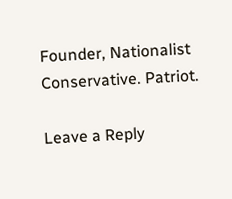Founder, Nationalist Conservative. Patriot.

Leave a Reply